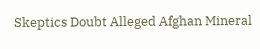Skeptics Doubt Alleged Afghan Mineral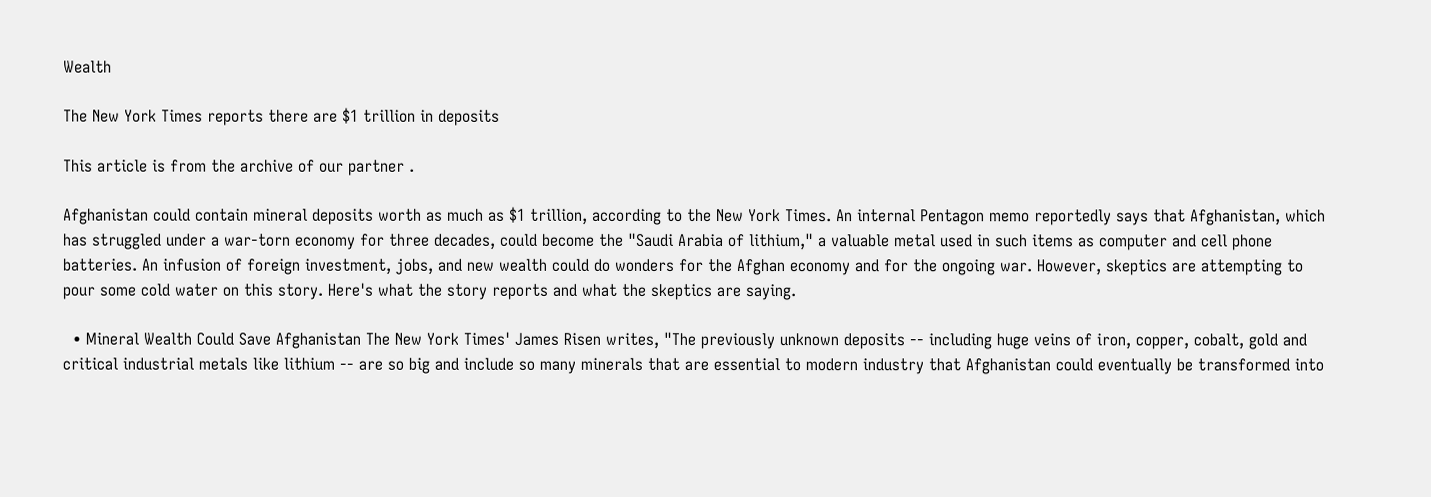Wealth

The New York Times reports there are $1 trillion in deposits

This article is from the archive of our partner .

Afghanistan could contain mineral deposits worth as much as $1 trillion, according to the New York Times. An internal Pentagon memo reportedly says that Afghanistan, which has struggled under a war-torn economy for three decades, could become the "Saudi Arabia of lithium," a valuable metal used in such items as computer and cell phone batteries. An infusion of foreign investment, jobs, and new wealth could do wonders for the Afghan economy and for the ongoing war. However, skeptics are attempting to pour some cold water on this story. Here's what the story reports and what the skeptics are saying.

  • Mineral Wealth Could Save Afghanistan The New York Times' James Risen writes, "The previously unknown deposits -- including huge veins of iron, copper, cobalt, gold and critical industrial metals like lithium -- are so big and include so many minerals that are essential to modern industry that Afghanistan could eventually be transformed into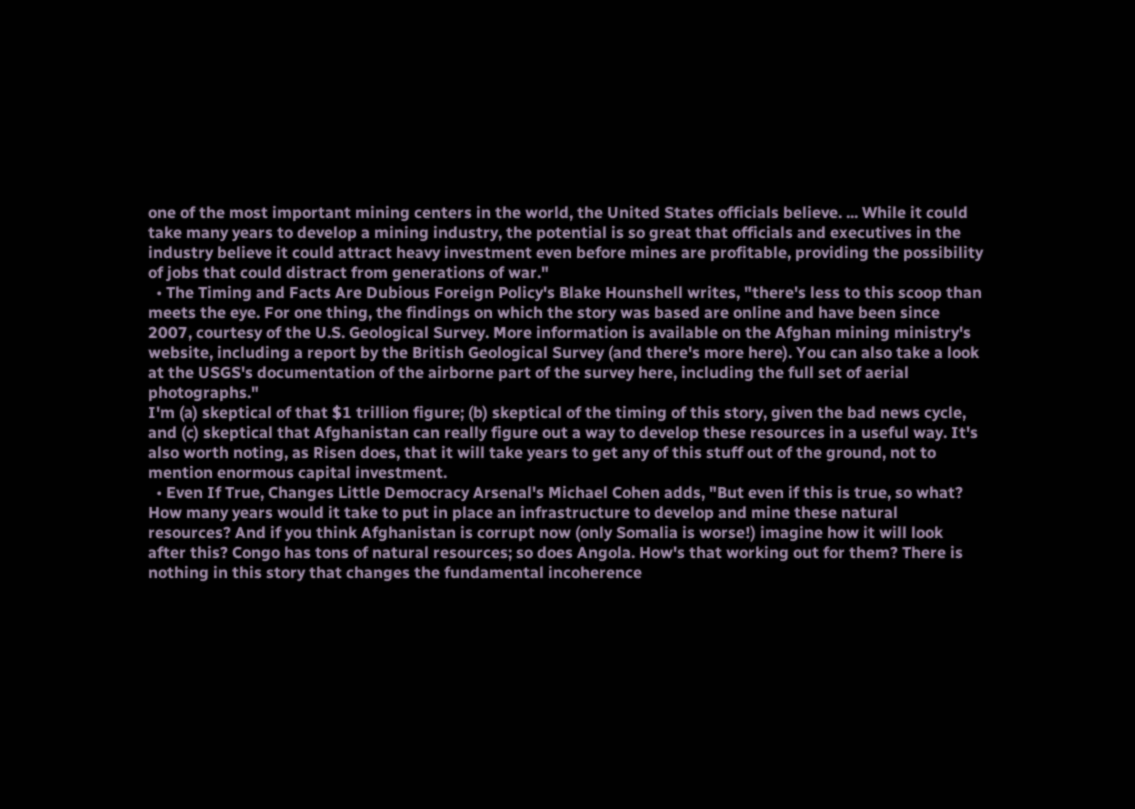one of the most important mining centers in the world, the United States officials believe. ... While it could take many years to develop a mining industry, the potential is so great that officials and executives in the industry believe it could attract heavy investment even before mines are profitable, providing the possibility of jobs that could distract from generations of war."
  • The Timing and Facts Are Dubious Foreign Policy's Blake Hounshell writes, "there's less to this scoop than meets the eye. For one thing, the findings on which the story was based are online and have been since 2007, courtesy of the U.S. Geological Survey. More information is available on the Afghan mining ministry's website, including a report by the British Geological Survey (and there's more here). You can also take a look at the USGS's documentation of the airborne part of the survey here, including the full set of aerial photographs."
I'm (a) skeptical of that $1 trillion figure; (b) skeptical of the timing of this story, given the bad news cycle, and (c) skeptical that Afghanistan can really figure out a way to develop these resources in a useful way. It's also worth noting, as Risen does, that it will take years to get any of this stuff out of the ground, not to mention enormous capital investment.
  • Even If True, Changes Little Democracy Arsenal's Michael Cohen adds, "But even if this is true, so what? How many years would it take to put in place an infrastructure to develop and mine these natural resources? And if you think Afghanistan is corrupt now (only Somalia is worse!) imagine how it will look after this? Congo has tons of natural resources; so does Angola. How's that working out for them? There is nothing in this story that changes the fundamental incoherence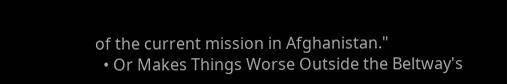of the current mission in Afghanistan."
  • Or Makes Things Worse Outside the Beltway's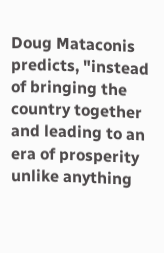Doug Mataconis predicts, "instead of bringing the country together and leading to an era of prosperity unlike anything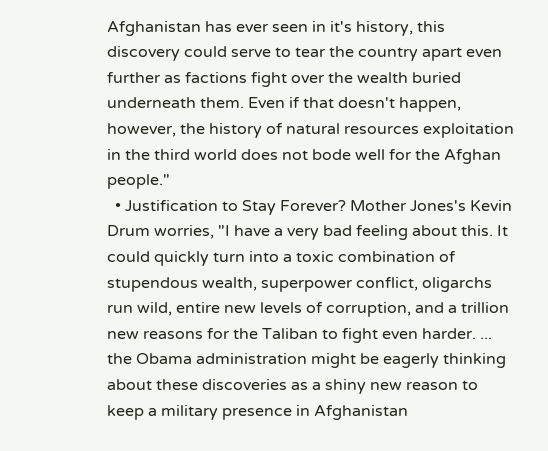Afghanistan has ever seen in it's history, this discovery could serve to tear the country apart even further as factions fight over the wealth buried underneath them. Even if that doesn't happen, however, the history of natural resources exploitation in the third world does not bode well for the Afghan people."
  • Justification to Stay Forever? Mother Jones's Kevin Drum worries, "I have a very bad feeling about this. It could quickly turn into a toxic combination of stupendous wealth, superpower conflict, oligarchs run wild, entire new levels of corruption, and a trillion new reasons for the Taliban to fight even harder. ... the Obama administration might be eagerly thinking about these discoveries as a shiny new reason to keep a military presence in Afghanistan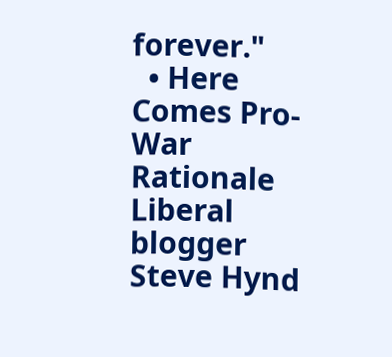forever."
  • Here Comes Pro-War Rationale Liberal blogger Steve Hynd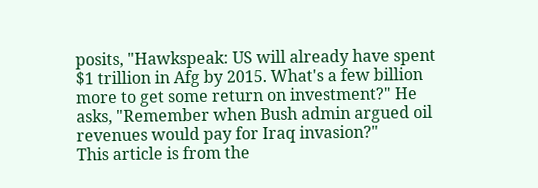posits, "Hawkspeak: US will already have spent $1 trillion in Afg by 2015. What's a few billion more to get some return on investment?" He asks, "Remember when Bush admin argued oil revenues would pay for Iraq invasion?"
This article is from the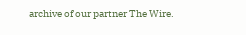archive of our partner The Wire.